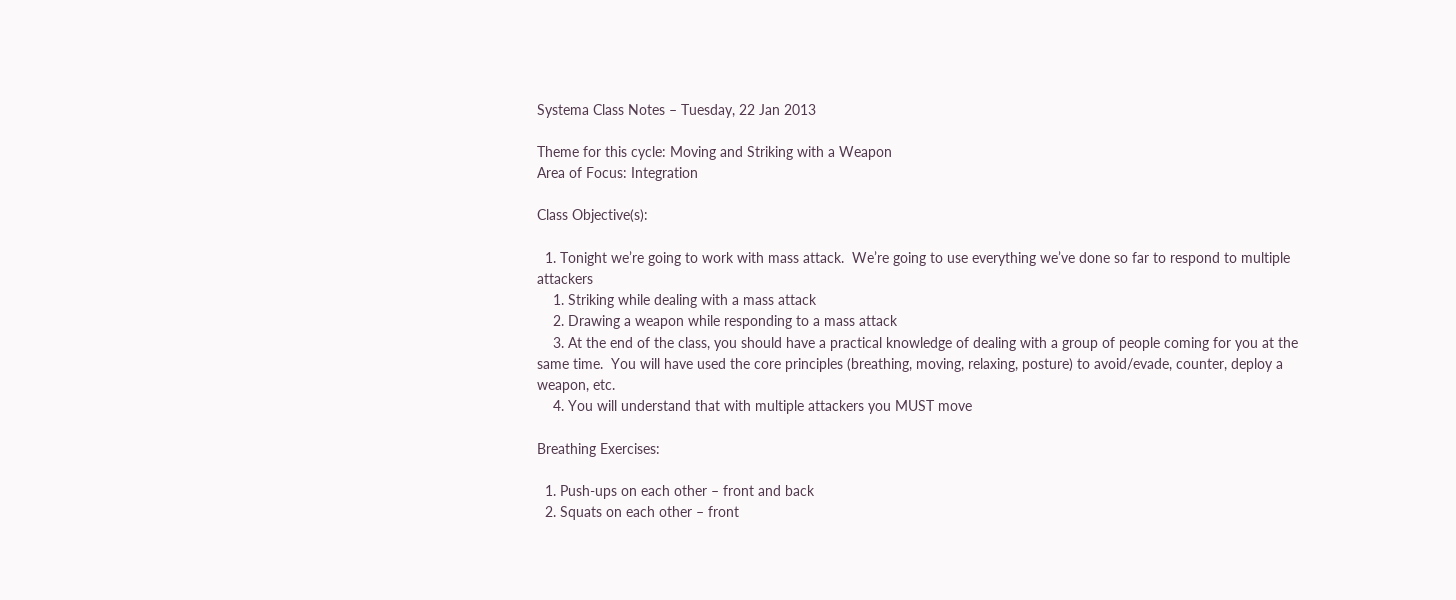Systema Class Notes – Tuesday, 22 Jan 2013

Theme for this cycle: Moving and Striking with a Weapon
Area of Focus: Integration

Class Objective(s):

  1. Tonight we’re going to work with mass attack.  We’re going to use everything we’ve done so far to respond to multiple attackers
    1. Striking while dealing with a mass attack
    2. Drawing a weapon while responding to a mass attack
    3. At the end of the class, you should have a practical knowledge of dealing with a group of people coming for you at the same time.  You will have used the core principles (breathing, moving, relaxing, posture) to avoid/evade, counter, deploy a weapon, etc.
    4. You will understand that with multiple attackers you MUST move

Breathing Exercises:

  1. Push-ups on each other – front and back
  2. Squats on each other – front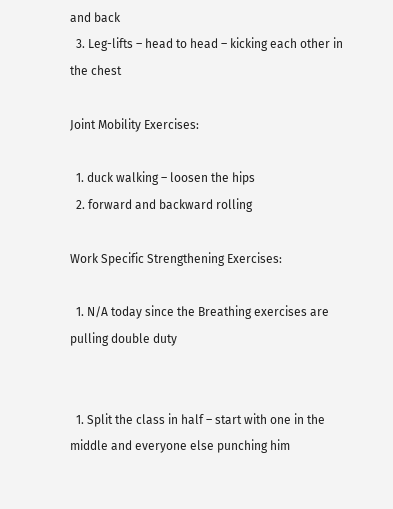and back
  3. Leg-lifts – head to head – kicking each other in the chest

Joint Mobility Exercises:

  1. duck walking – loosen the hips
  2. forward and backward rolling

Work Specific Strengthening Exercises:

  1. N/A today since the Breathing exercises are pulling double duty


  1. Split the class in half – start with one in the middle and everyone else punching him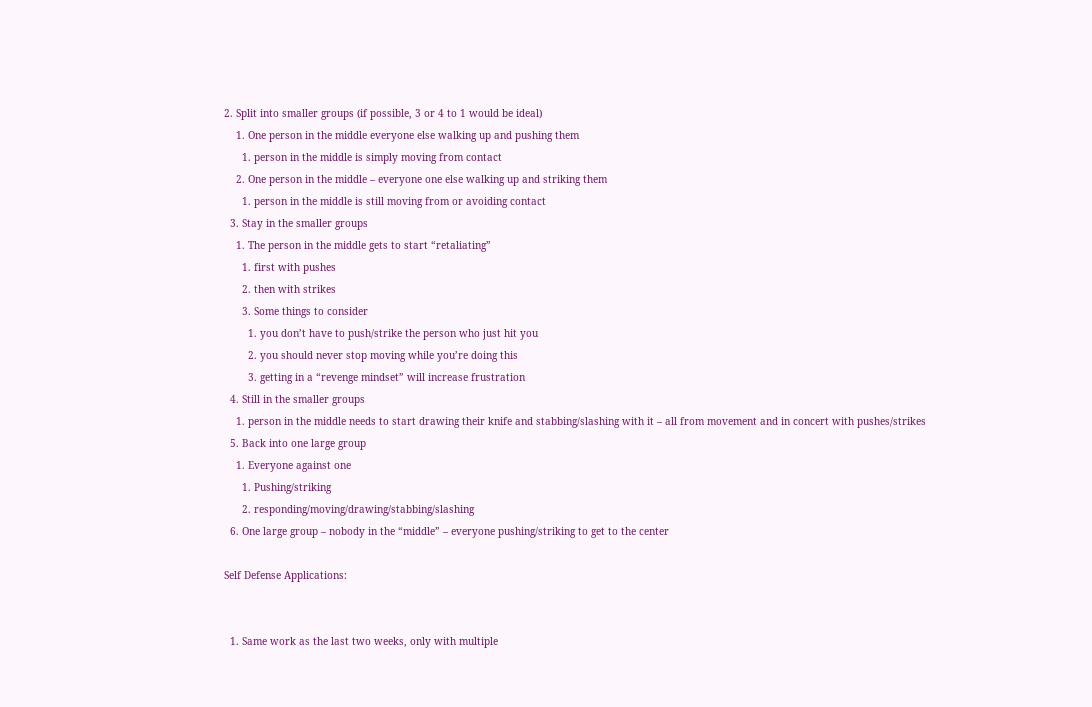2. Split into smaller groups (if possible, 3 or 4 to 1 would be ideal)
    1. One person in the middle everyone else walking up and pushing them
      1. person in the middle is simply moving from contact
    2. One person in the middle – everyone one else walking up and striking them
      1. person in the middle is still moving from or avoiding contact
  3. Stay in the smaller groups
    1. The person in the middle gets to start “retaliating”
      1. first with pushes
      2. then with strikes
      3. Some things to consider
        1. you don’t have to push/strike the person who just hit you
        2. you should never stop moving while you’re doing this
        3. getting in a “revenge mindset” will increase frustration
  4. Still in the smaller groups
    1. person in the middle needs to start drawing their knife and stabbing/slashing with it – all from movement and in concert with pushes/strikes
  5. Back into one large group
    1. Everyone against one
      1. Pushing/striking
      2. responding/moving/drawing/stabbing/slashing
  6. One large group – nobody in the “middle” – everyone pushing/striking to get to the center

Self Defense Applications:


  1. Same work as the last two weeks, only with multiple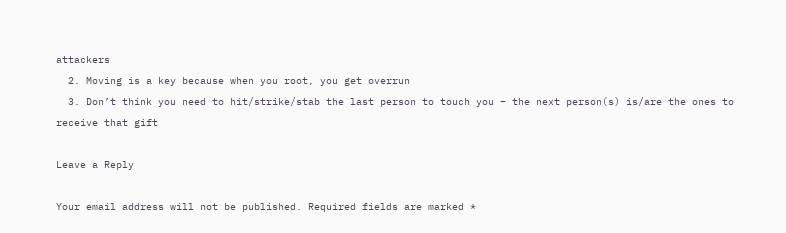attackers
  2. Moving is a key because when you root, you get overrun
  3. Don’t think you need to hit/strike/stab the last person to touch you – the next person(s) is/are the ones to receive that gift

Leave a Reply

Your email address will not be published. Required fields are marked *